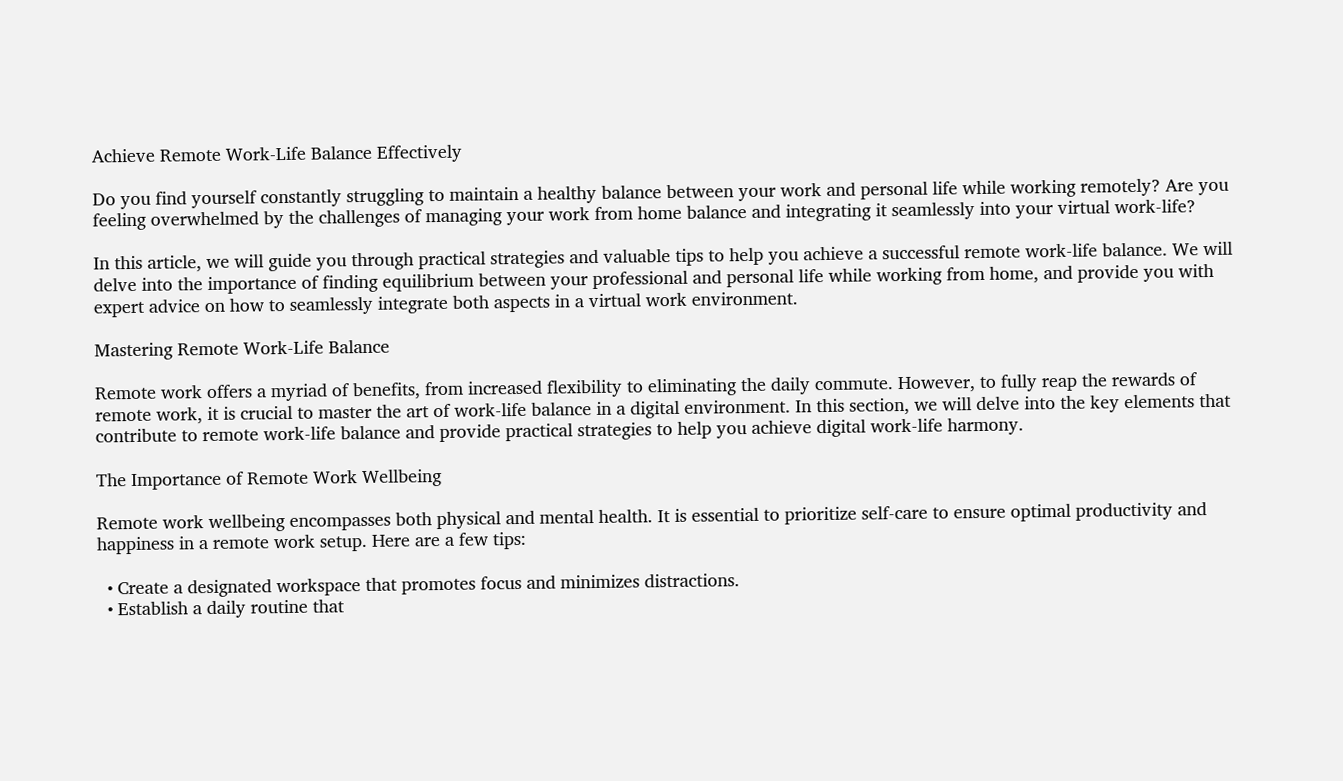Achieve Remote Work-Life Balance Effectively

Do you find yourself constantly struggling to maintain a healthy balance between your work and personal life while working remotely? Are you feeling overwhelmed by the challenges of managing your work from home balance and integrating it seamlessly into your virtual work-life?

In this article, we will guide you through practical strategies and valuable tips to help you achieve a successful remote work-life balance. We will delve into the importance of finding equilibrium between your professional and personal life while working from home, and provide you with expert advice on how to seamlessly integrate both aspects in a virtual work environment.

Mastering Remote Work-Life Balance

Remote work offers a myriad of benefits, from increased flexibility to eliminating the daily commute. However, to fully reap the rewards of remote work, it is crucial to master the art of work-life balance in a digital environment. In this section, we will delve into the key elements that contribute to remote work-life balance and provide practical strategies to help you achieve digital work-life harmony.

The Importance of Remote Work Wellbeing

Remote work wellbeing encompasses both physical and mental health. It is essential to prioritize self-care to ensure optimal productivity and happiness in a remote work setup. Here are a few tips:

  • Create a designated workspace that promotes focus and minimizes distractions.
  • Establish a daily routine that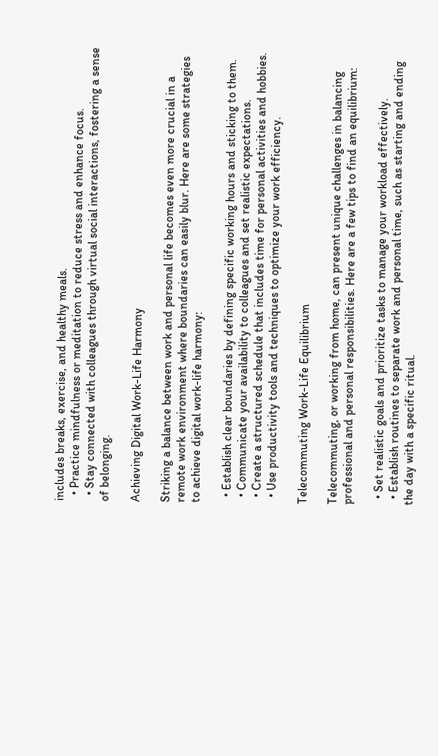includes breaks, exercise, and healthy meals.
  • Practice mindfulness or meditation to reduce stress and enhance focus.
  • Stay connected with colleagues through virtual social interactions, fostering a sense of belonging.

Achieving Digital Work-Life Harmony

Striking a balance between work and personal life becomes even more crucial in a remote work environment where boundaries can easily blur. Here are some strategies to achieve digital work-life harmony:

  • Establish clear boundaries by defining specific working hours and sticking to them.
  • Communicate your availability to colleagues and set realistic expectations.
  • Create a structured schedule that includes time for personal activities and hobbies.
  • Use productivity tools and techniques to optimize your work efficiency.

Telecommuting Work-Life Equilibrium

Telecommuting, or working from home, can present unique challenges in balancing professional and personal responsibilities. Here are a few tips to find an equilibrium:

  • Set realistic goals and prioritize tasks to manage your workload effectively.
  • Establish routines to separate work and personal time, such as starting and ending the day with a specific ritual.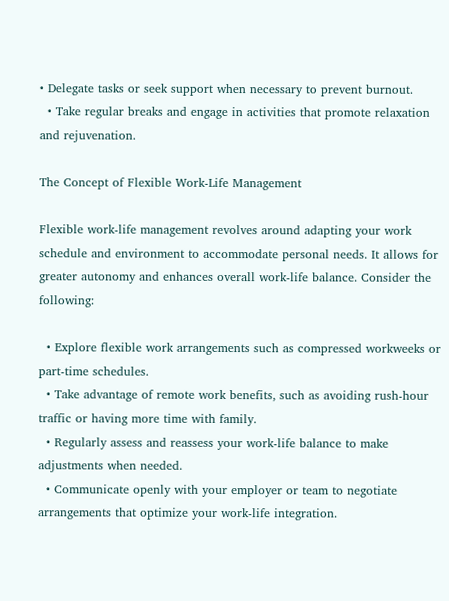• Delegate tasks or seek support when necessary to prevent burnout.
  • Take regular breaks and engage in activities that promote relaxation and rejuvenation.

The Concept of Flexible Work-Life Management

Flexible work-life management revolves around adapting your work schedule and environment to accommodate personal needs. It allows for greater autonomy and enhances overall work-life balance. Consider the following:

  • Explore flexible work arrangements such as compressed workweeks or part-time schedules.
  • Take advantage of remote work benefits, such as avoiding rush-hour traffic or having more time with family.
  • Regularly assess and reassess your work-life balance to make adjustments when needed.
  • Communicate openly with your employer or team to negotiate arrangements that optimize your work-life integration.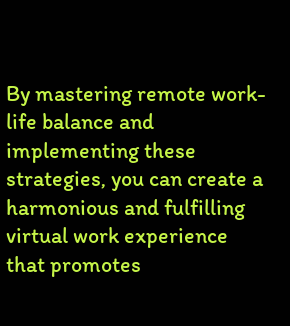By mastering remote work-life balance and implementing these strategies, you can create a harmonious and fulfilling virtual work experience that promotes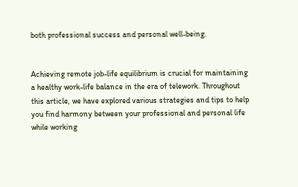both professional success and personal well-being.


Achieving remote job-life equilibrium is crucial for maintaining a healthy work-life balance in the era of telework. Throughout this article, we have explored various strategies and tips to help you find harmony between your professional and personal life while working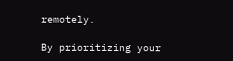remotely.

By prioritizing your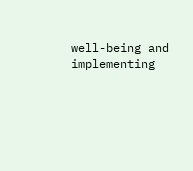well-being and implementing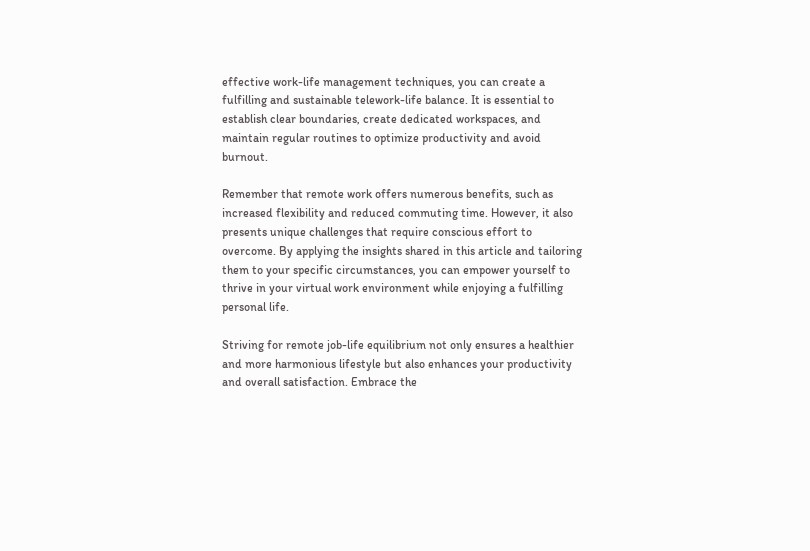effective work-life management techniques, you can create a fulfilling and sustainable telework-life balance. It is essential to establish clear boundaries, create dedicated workspaces, and maintain regular routines to optimize productivity and avoid burnout.

Remember that remote work offers numerous benefits, such as increased flexibility and reduced commuting time. However, it also presents unique challenges that require conscious effort to overcome. By applying the insights shared in this article and tailoring them to your specific circumstances, you can empower yourself to thrive in your virtual work environment while enjoying a fulfilling personal life.

Striving for remote job-life equilibrium not only ensures a healthier and more harmonious lifestyle but also enhances your productivity and overall satisfaction. Embrace the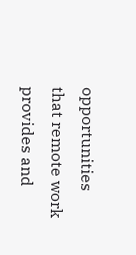opportunities that remote work provides and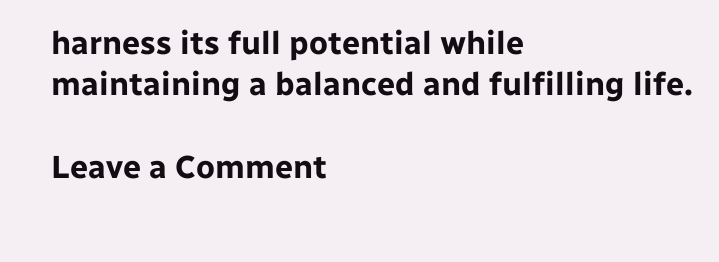harness its full potential while maintaining a balanced and fulfilling life.

Leave a Comment